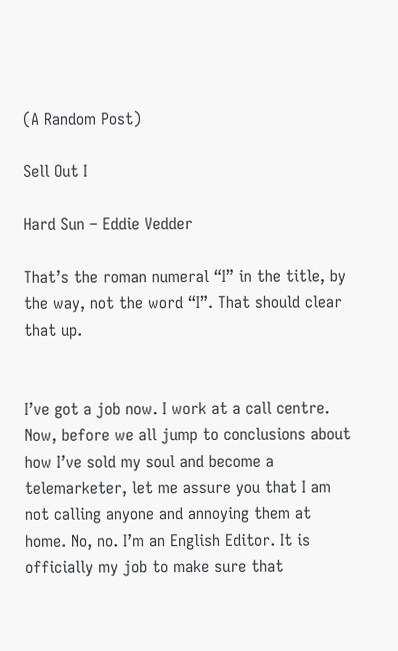(A Random Post)

Sell Out I

Hard Sun – Eddie Vedder

That’s the roman numeral “I” in the title, by the way, not the word “I”. That should clear that up.


I’ve got a job now. I work at a call centre. Now, before we all jump to conclusions about how I’ve sold my soul and become a telemarketer, let me assure you that I am not calling anyone and annoying them at home. No, no. I’m an English Editor. It is officially my job to make sure that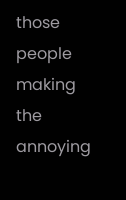those people making the annoying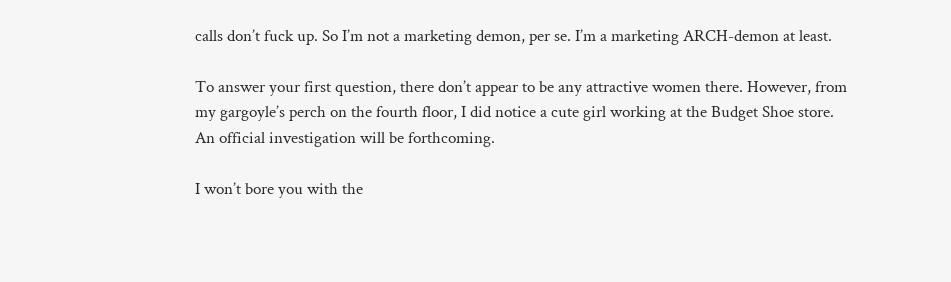calls don’t fuck up. So I’m not a marketing demon, per se. I’m a marketing ARCH-demon at least.

To answer your first question, there don’t appear to be any attractive women there. However, from my gargoyle’s perch on the fourth floor, I did notice a cute girl working at the Budget Shoe store. An official investigation will be forthcoming.

I won’t bore you with the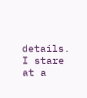details. I stare at a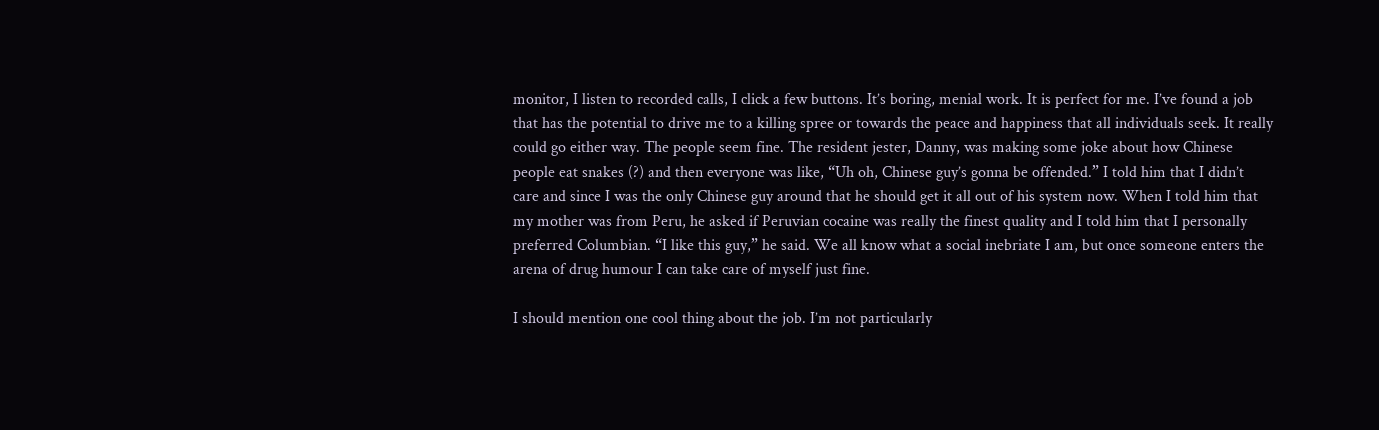monitor, I listen to recorded calls, I click a few buttons. It’s boring, menial work. It is perfect for me. I’ve found a job that has the potential to drive me to a killing spree or towards the peace and happiness that all individuals seek. It really could go either way. The people seem fine. The resident jester, Danny, was making some joke about how Chinese people eat snakes (?) and then everyone was like, “Uh oh, Chinese guy’s gonna be offended.” I told him that I didn’t care and since I was the only Chinese guy around that he should get it all out of his system now. When I told him that my mother was from Peru, he asked if Peruvian cocaine was really the finest quality and I told him that I personally preferred Columbian. “I like this guy,” he said. We all know what a social inebriate I am, but once someone enters the arena of drug humour I can take care of myself just fine.

I should mention one cool thing about the job. I’m not particularly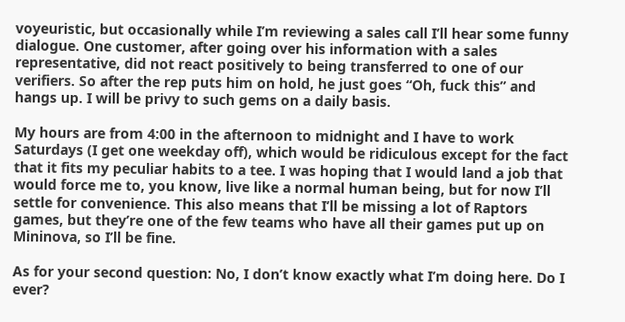voyeuristic, but occasionally while I’m reviewing a sales call I’ll hear some funny dialogue. One customer, after going over his information with a sales representative, did not react positively to being transferred to one of our verifiers. So after the rep puts him on hold, he just goes “Oh, fuck this” and hangs up. I will be privy to such gems on a daily basis.

My hours are from 4:00 in the afternoon to midnight and I have to work Saturdays (I get one weekday off), which would be ridiculous except for the fact that it fits my peculiar habits to a tee. I was hoping that I would land a job that would force me to, you know, live like a normal human being, but for now I’ll settle for convenience. This also means that I’ll be missing a lot of Raptors games, but they’re one of the few teams who have all their games put up on Mininova, so I’ll be fine.

As for your second question: No, I don’t know exactly what I’m doing here. Do I ever?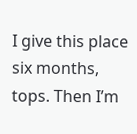I give this place six months, tops. Then I’m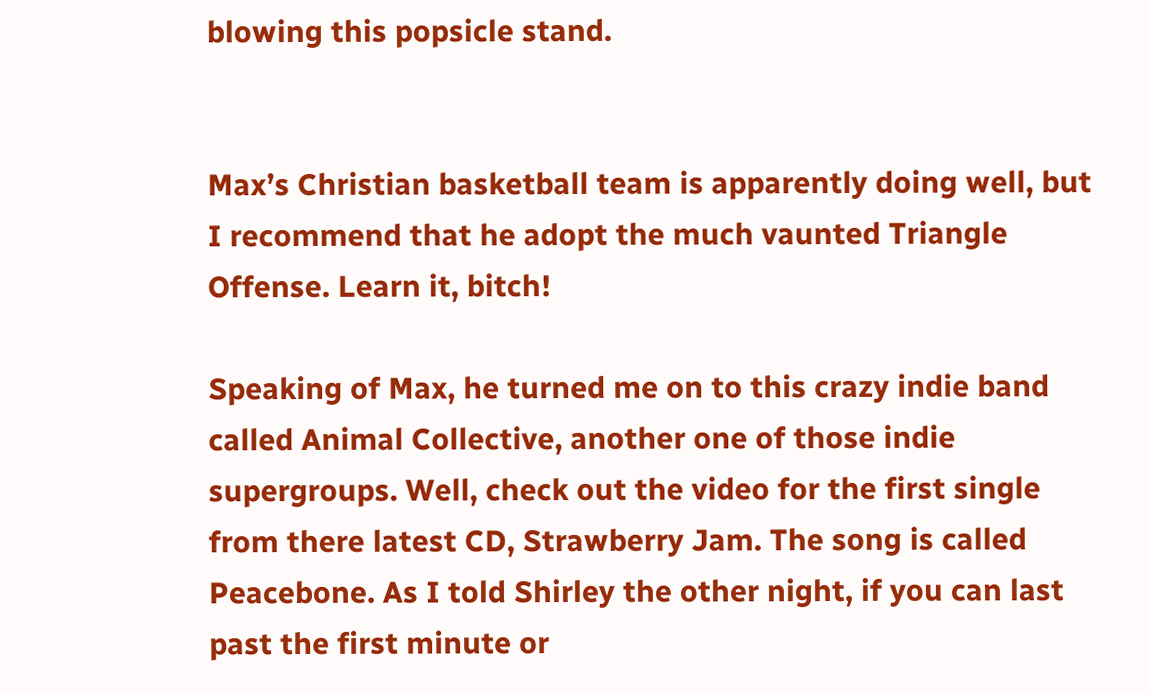blowing this popsicle stand.


Max’s Christian basketball team is apparently doing well, but I recommend that he adopt the much vaunted Triangle Offense. Learn it, bitch!

Speaking of Max, he turned me on to this crazy indie band called Animal Collective, another one of those indie supergroups. Well, check out the video for the first single from there latest CD, Strawberry Jam. The song is called Peacebone. As I told Shirley the other night, if you can last past the first minute or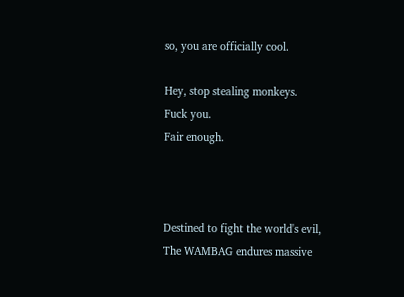so, you are officially cool.

Hey, stop stealing monkeys.
Fuck you.
Fair enough.



Destined to fight the world's evil, The WAMBAG endures massive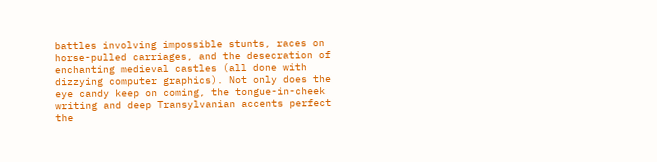battles involving impossible stunts, races on horse-pulled carriages, and the desecration of enchanting medieval castles (all done with dizzying computer graphics). Not only does the eye candy keep on coming, the tongue-in-cheek writing and deep Transylvanian accents perfect the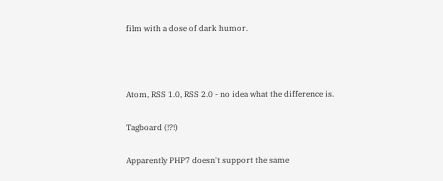film with a dose of dark humor.



Atom, RSS 1.0, RSS 2.0 - no idea what the difference is.

Tagboard (!?!)

Apparently PHP7 doesn't support the same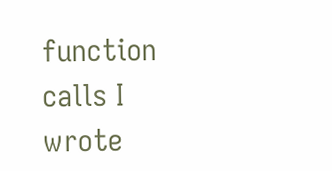function calls I wrote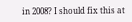in 2008? I should fix this at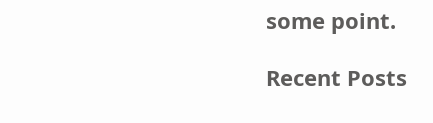some point.

Recent Posts